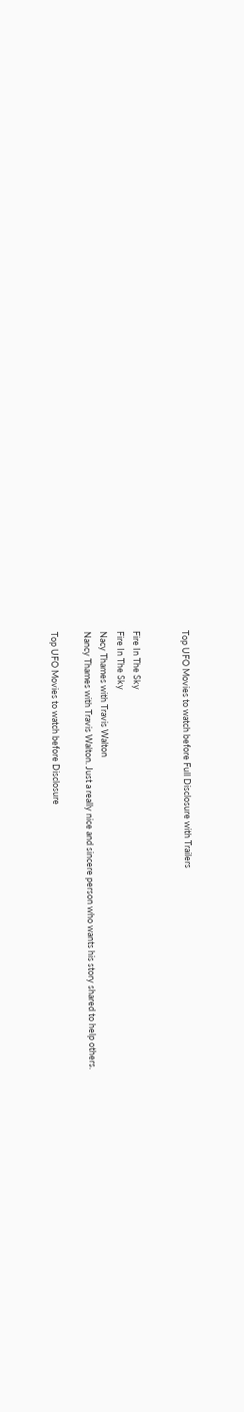Top UFO Movies to watch before Full Disclosure with Trailers


Fire In The Sky
Fire In The Sky
Nacy Thames with Travis Walton
Nancy Thames with Travis Walton. Just a really nice and sincere person who wants his story shared to help others.

Top UFO Movies to watch before Disclosure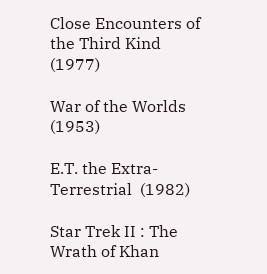Close Encounters of the Third Kind (1977)

War of the Worlds (1953)

E.T. the Extra-Terrestrial  (1982)

Star Trek II : The Wrath of Khan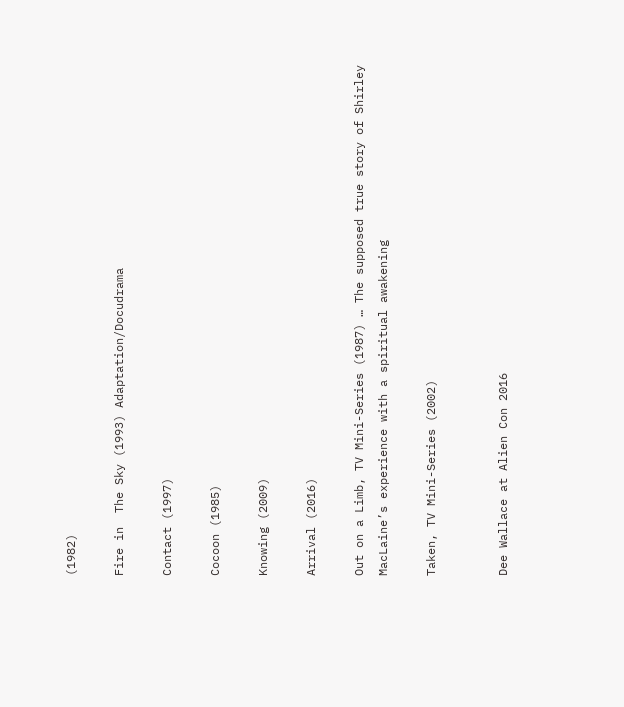(1982)

Fire in  The Sky (1993) Adaptation/Docudrama

Contact (1997)

Cocoon (1985)

Knowing (2009)

Arrival (2016)

Out on a Limb, TV Mini-Series (1987) … The supposed true story of Shirley MacLaine’s experience with a spiritual awakening

Taken, TV Mini-Series (2002)


Dee Wallace at Alien Con 2016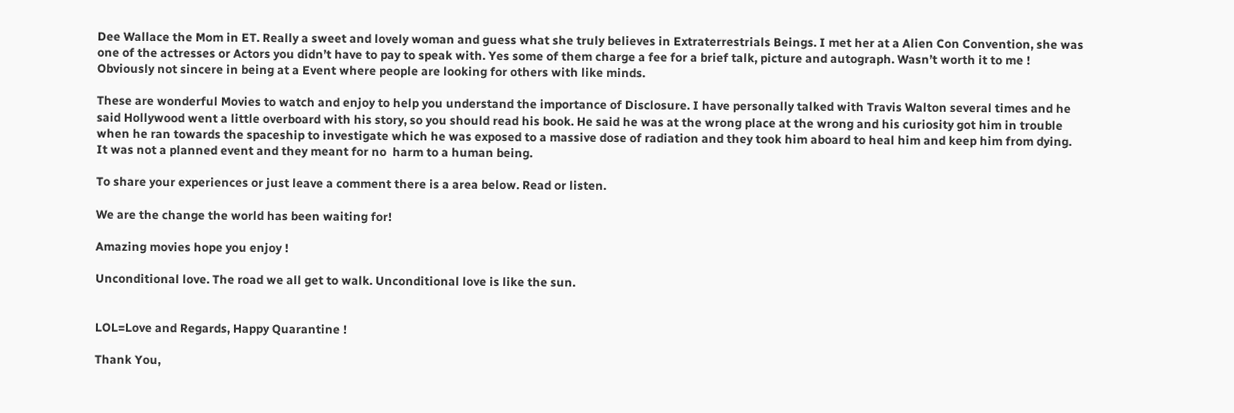Dee Wallace the Mom in ET. Really a sweet and lovely woman and guess what she truly believes in Extraterrestrials Beings. I met her at a Alien Con Convention, she was one of the actresses or Actors you didn’t have to pay to speak with. Yes some of them charge a fee for a brief talk, picture and autograph. Wasn’t worth it to me ! Obviously not sincere in being at a Event where people are looking for others with like minds.

These are wonderful Movies to watch and enjoy to help you understand the importance of Disclosure. I have personally talked with Travis Walton several times and he said Hollywood went a little overboard with his story, so you should read his book. He said he was at the wrong place at the wrong and his curiosity got him in trouble when he ran towards the spaceship to investigate which he was exposed to a massive dose of radiation and they took him aboard to heal him and keep him from dying. It was not a planned event and they meant for no  harm to a human being.

To share your experiences or just leave a comment there is a area below. Read or listen.

We are the change the world has been waiting for!

Amazing movies hope you enjoy !

Unconditional love. The road we all get to walk. Unconditional love is like the sun.


LOL=Love and Regards, Happy Quarantine !

Thank You,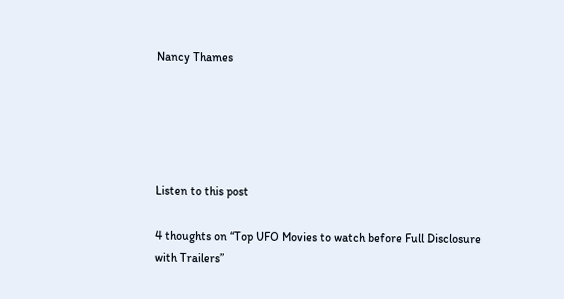Nancy Thames





Listen to this post

4 thoughts on “Top UFO Movies to watch before Full Disclosure with Trailers”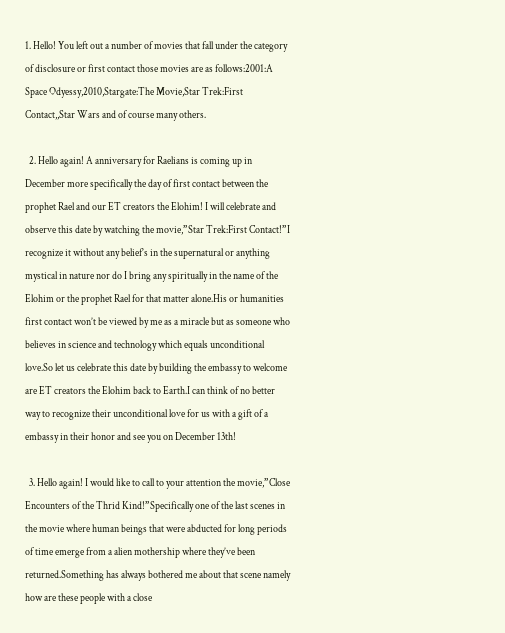1. Hello! You left out a number of movies that fall under the category of disclosure or first contact those movies are as follows:2001:A Space Odyessy,2010,Stargate:The Movie,Star Trek:First Contact,,Star Wars and of course many others.

  2. Hello again! A anniversary for Raelians is coming up in December more specifically the day of first contact between the prophet Rael and our ET creators the Elohim! I will celebrate and observe this date by watching the movie,”Star Trek:First Contact!”I recognize it without any belief’s in the supernatural or anything mystical in nature nor do I bring any spiritually in the name of the Elohim or the prophet Rael for that matter alone.His or humanities first contact won’t be viewed by me as a miracle but as someone who believes in science and technology which equals unconditional love.So let us celebrate this date by building the embassy to welcome are ET creators the Elohim back to Earth.I can think of no better way to recognize their unconditional love for us with a gift of a embassy in their honor and see you on December 13th!

  3. Hello again! I would like to call to your attention the movie,”Close Encounters of the Thrid Kind!”Specifically one of the last scenes in the movie where human beings that were abducted for long periods of time emerge from a alien mothership where they’ve been returned.Something has always bothered me about that scene namely how are these people with a close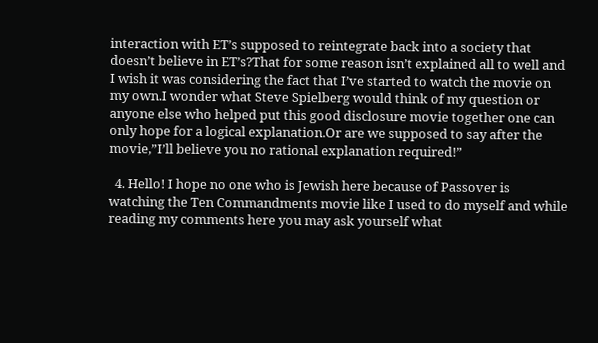interaction with ET’s supposed to reintegrate back into a society that doesn’t believe in ET’s?That for some reason isn’t explained all to well and I wish it was considering the fact that I’ve started to watch the movie on my own.I wonder what Steve Spielberg would think of my question or anyone else who helped put this good disclosure movie together one can only hope for a logical explanation.Or are we supposed to say after the movie,”I’ll believe you no rational explanation required!”

  4. Hello! I hope no one who is Jewish here because of Passover is watching the Ten Commandments movie like I used to do myself and while reading my comments here you may ask yourself what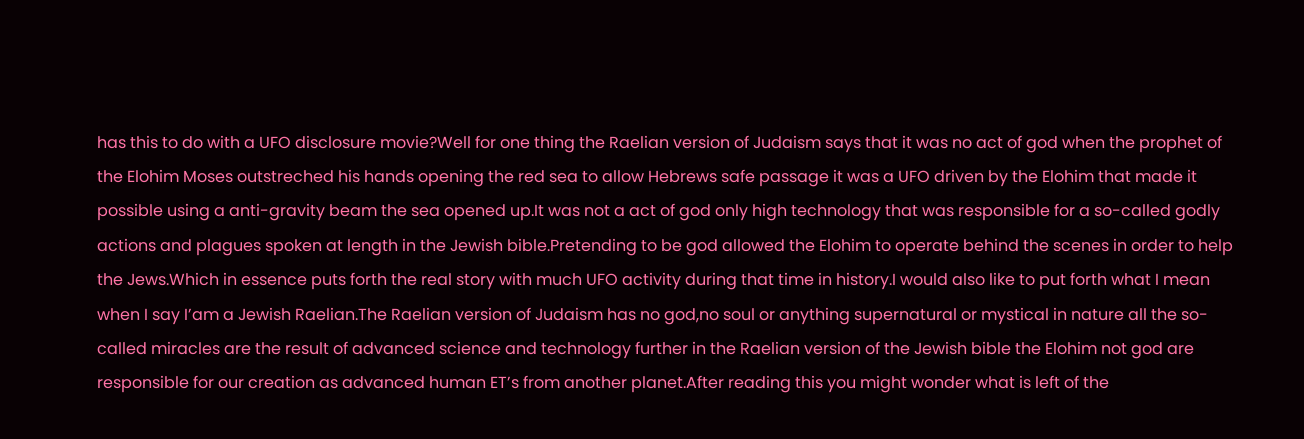has this to do with a UFO disclosure movie?Well for one thing the Raelian version of Judaism says that it was no act of god when the prophet of the Elohim Moses outstreched his hands opening the red sea to allow Hebrews safe passage it was a UFO driven by the Elohim that made it possible using a anti-gravity beam the sea opened up.It was not a act of god only high technology that was responsible for a so-called godly actions and plagues spoken at length in the Jewish bible.Pretending to be god allowed the Elohim to operate behind the scenes in order to help the Jews.Which in essence puts forth the real story with much UFO activity during that time in history.I would also like to put forth what I mean when I say I’am a Jewish Raelian.The Raelian version of Judaism has no god,no soul or anything supernatural or mystical in nature all the so-called miracles are the result of advanced science and technology further in the Raelian version of the Jewish bible the Elohim not god are responsible for our creation as advanced human ET’s from another planet.After reading this you might wonder what is left of the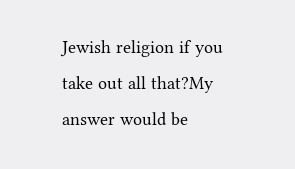Jewish religion if you take out all that?My answer would be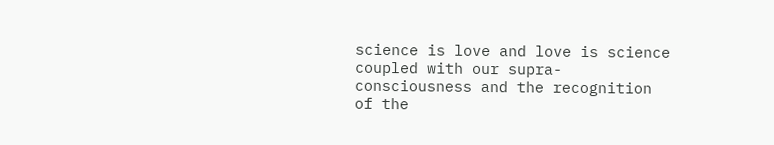science is love and love is science coupled with our supra-consciousness and the recognition of the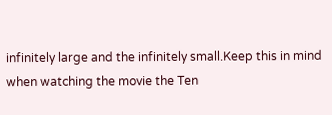infinitely large and the infinitely small.Keep this in mind when watching the movie the Ten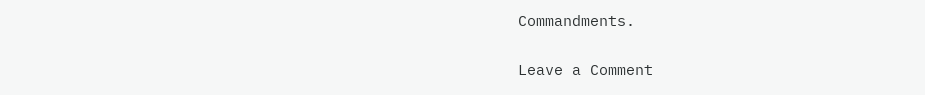Commandments.


Leave a Comment